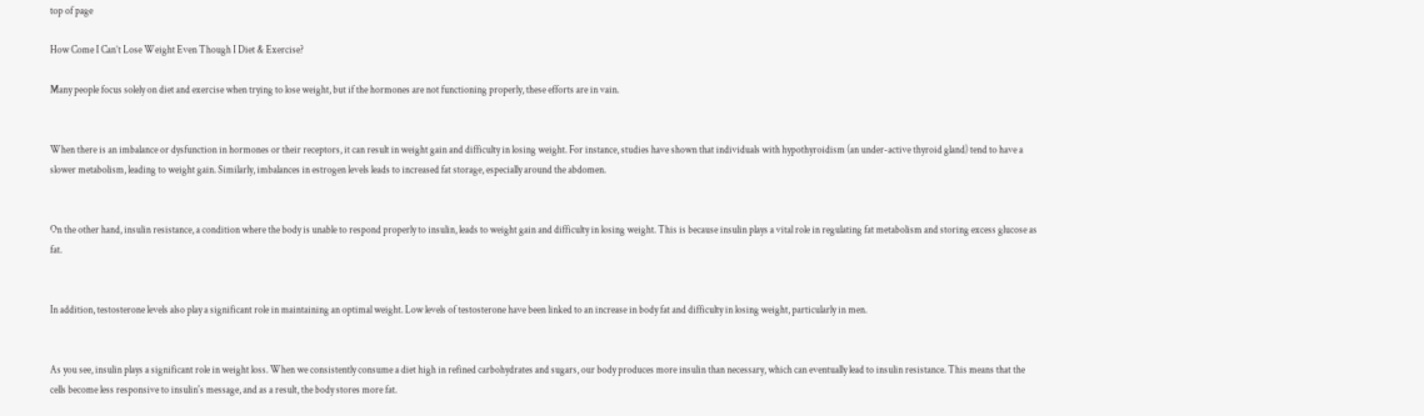top of page

How Come I Can’t Lose Weight Even Though I Diet & Exercise?

Many people focus solely on diet and exercise when trying to lose weight, but if the hormones are not functioning properly, these efforts are in vain.


When there is an imbalance or dysfunction in hormones or their receptors, it can result in weight gain and difficulty in losing weight. For instance, studies have shown that individuals with hypothyroidism (an under-active thyroid gland) tend to have a slower metabolism, leading to weight gain. Similarly, imbalances in estrogen levels leads to increased fat storage, especially around the abdomen.


On the other hand, insulin resistance, a condition where the body is unable to respond properly to insulin, leads to weight gain and difficulty in losing weight. This is because insulin plays a vital role in regulating fat metabolism and storing excess glucose as fat.


In addition, testosterone levels also play a significant role in maintaining an optimal weight. Low levels of testosterone have been linked to an increase in body fat and difficulty in losing weight, particularly in men.


As you see, insulin plays a significant role in weight loss. When we consistently consume a diet high in refined carbohydrates and sugars, our body produces more insulin than necessary, which can eventually lead to insulin resistance. This means that the cells become less responsive to insulin's message, and as a result, the body stores more fat.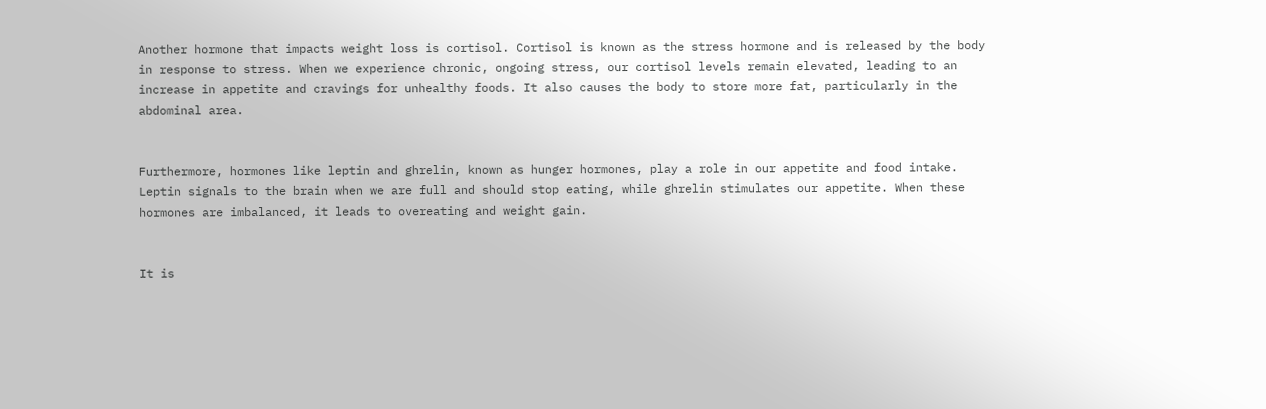Another hormone that impacts weight loss is cortisol. Cortisol is known as the stress hormone and is released by the body in response to stress. When we experience chronic, ongoing stress, our cortisol levels remain elevated, leading to an increase in appetite and cravings for unhealthy foods. It also causes the body to store more fat, particularly in the abdominal area.


Furthermore, hormones like leptin and ghrelin, known as hunger hormones, play a role in our appetite and food intake. Leptin signals to the brain when we are full and should stop eating, while ghrelin stimulates our appetite. When these hormones are imbalanced, it leads to overeating and weight gain.


It is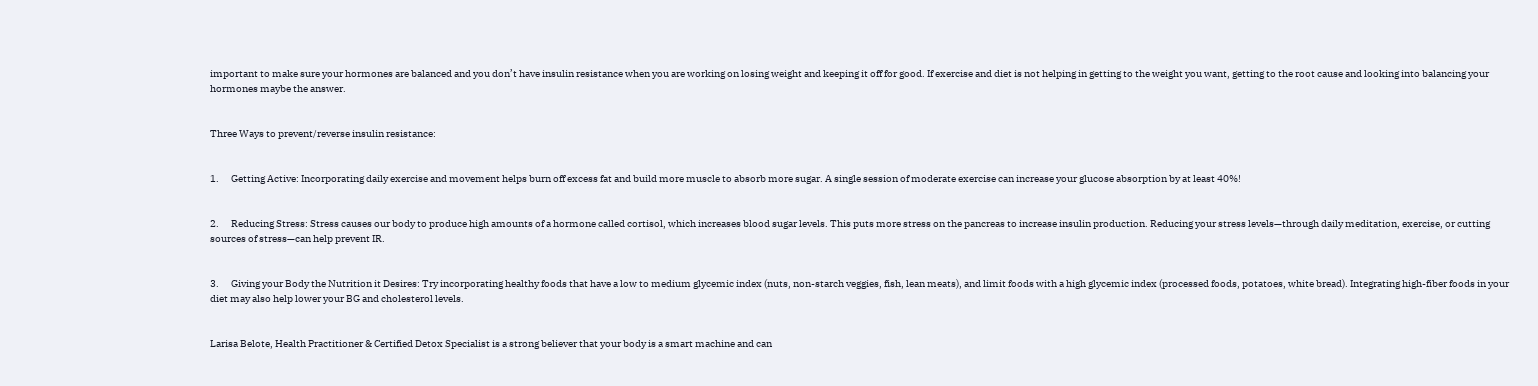important to make sure your hormones are balanced and you don’t have insulin resistance when you are working on losing weight and keeping it off for good. If exercise and diet is not helping in getting to the weight you want, getting to the root cause and looking into balancing your hormones maybe the answer.


Three Ways to prevent/reverse insulin resistance:


1.      Getting Active: Incorporating daily exercise and movement helps burn off excess fat and build more muscle to absorb more sugar. A single session of moderate exercise can increase your glucose absorption by at least 40%!


2.      Reducing Stress: Stress causes our body to produce high amounts of a hormone called cortisol, which increases blood sugar levels. This puts more stress on the pancreas to increase insulin production. Reducing your stress levels—through daily meditation, exercise, or cutting sources of stress—can help prevent IR.


3.      Giving your Body the Nutrition it Desires: Try incorporating healthy foods that have a low to medium glycemic index (nuts, non-starch veggies, fish, lean meats), and limit foods with a high glycemic index (processed foods, potatoes, white bread). Integrating high-fiber foods in your diet may also help lower your BG and cholesterol levels.


Larisa Belote, Health Practitioner & Certified Detox Specialist is a strong believer that your body is a smart machine and can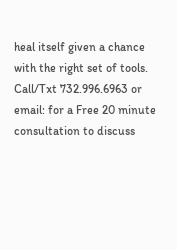heal itself given a chance with the right set of tools. Call/Txt 732.996.6963 or email: for a Free 20 minute consultation to discuss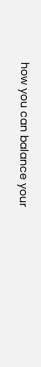how you can balance your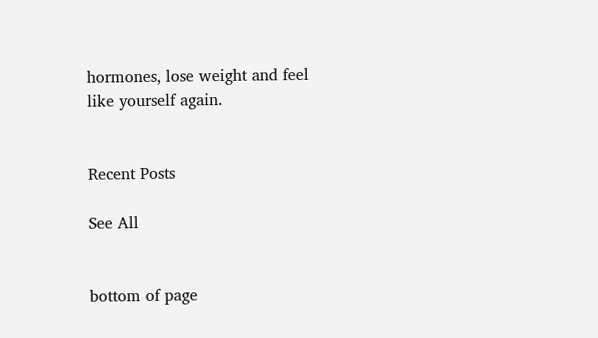hormones, lose weight and feel like yourself again.


Recent Posts

See All


bottom of page